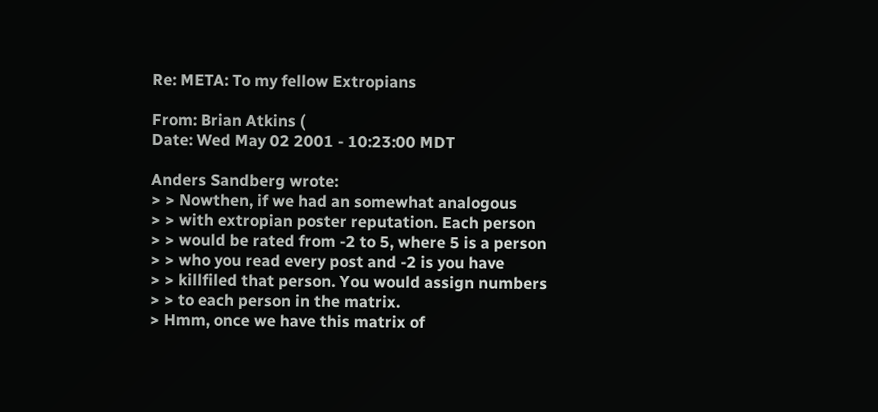Re: META: To my fellow Extropians

From: Brian Atkins (
Date: Wed May 02 2001 - 10:23:00 MDT

Anders Sandberg wrote:
> > Nowthen, if we had an somewhat analogous
> > with extropian poster reputation. Each person
> > would be rated from -2 to 5, where 5 is a person
> > who you read every post and -2 is you have
> > killfiled that person. You would assign numbers
> > to each person in the matrix.
> Hmm, once we have this matrix of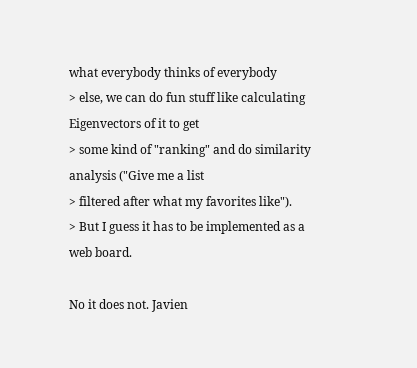what everybody thinks of everybody
> else, we can do fun stuff like calculating Eigenvectors of it to get
> some kind of "ranking" and do similarity analysis ("Give me a list
> filtered after what my favorites like").
> But I guess it has to be implemented as a web board.

No it does not. Javien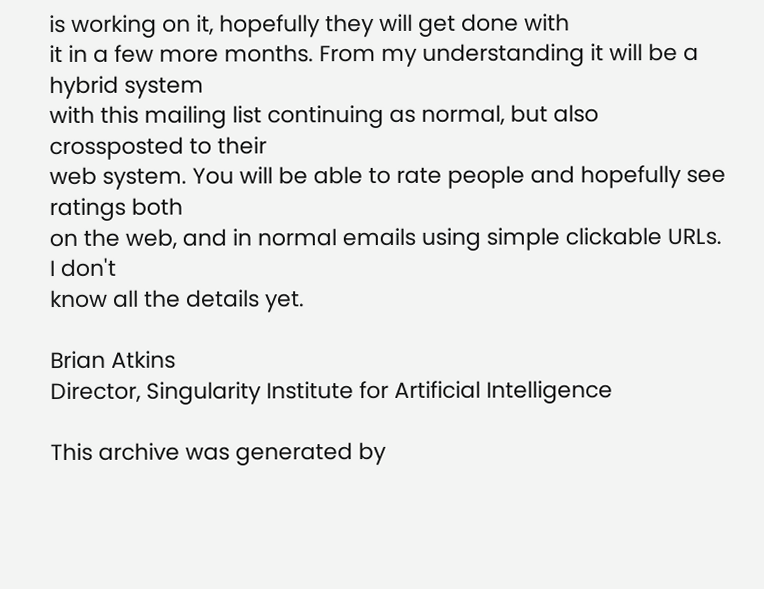is working on it, hopefully they will get done with
it in a few more months. From my understanding it will be a hybrid system
with this mailing list continuing as normal, but also crossposted to their
web system. You will be able to rate people and hopefully see ratings both
on the web, and in normal emails using simple clickable URLs. I don't
know all the details yet.

Brian Atkins
Director, Singularity Institute for Artificial Intelligence

This archive was generated by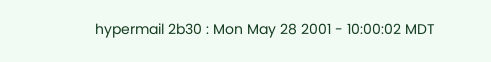hypermail 2b30 : Mon May 28 2001 - 10:00:02 MDT